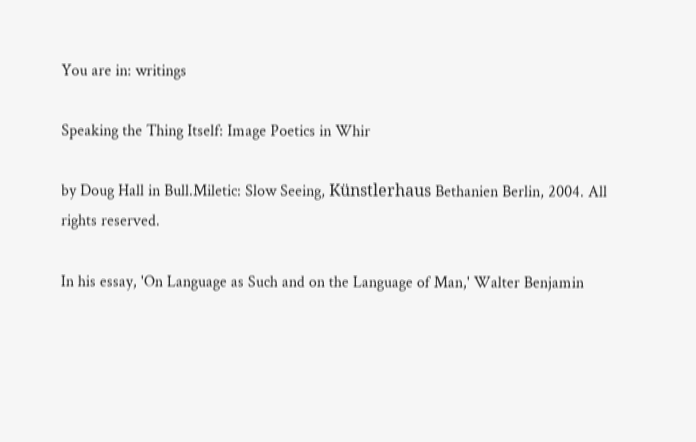You are in: writings

Speaking the Thing Itself: Image Poetics in Whir

by Doug Hall in Bull.Miletic: Slow Seeing, Künstlerhaus Bethanien Berlin, 2004. All rights reserved.

In his essay, 'On Language as Such and on the Language of Man,' Walter Benjamin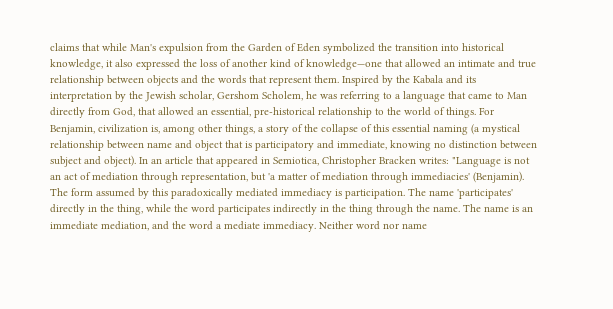claims that while Man's expulsion from the Garden of Eden symbolized the transition into historical knowledge, it also expressed the loss of another kind of knowledge—one that allowed an intimate and true relationship between objects and the words that represent them. Inspired by the Kabala and its interpretation by the Jewish scholar, Gershom Scholem, he was referring to a language that came to Man directly from God, that allowed an essential, pre-historical relationship to the world of things. For Benjamin, civilization is, among other things, a story of the collapse of this essential naming (a mystical relationship between name and object that is participatory and immediate, knowing no distinction between subject and object). In an article that appeared in Semiotica, Christopher Bracken writes: "Language is not an act of mediation through representation, but 'a matter of mediation through immediacies' (Benjamin). The form assumed by this paradoxically mediated immediacy is participation. The name 'participates' directly in the thing, while the word participates indirectly in the thing through the name. The name is an immediate mediation, and the word a mediate immediacy. Neither word nor name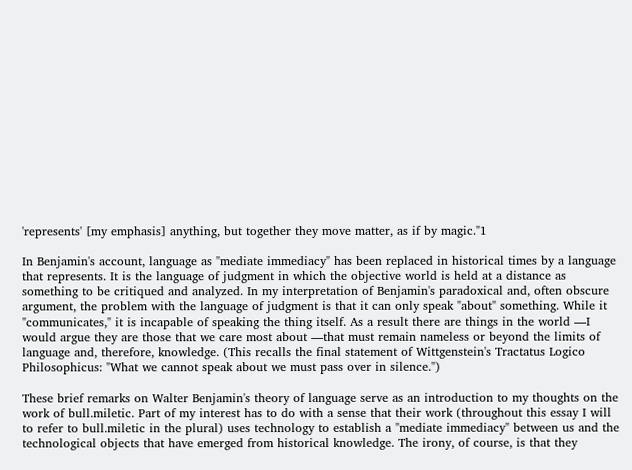'represents' [my emphasis] anything, but together they move matter, as if by magic."1

In Benjamin's account, language as "mediate immediacy" has been replaced in historical times by a language that represents. It is the language of judgment in which the objective world is held at a distance as something to be critiqued and analyzed. In my interpretation of Benjamin's paradoxical and, often obscure argument, the problem with the language of judgment is that it can only speak "about" something. While it "communicates," it is incapable of speaking the thing itself. As a result there are things in the world —I would argue they are those that we care most about —that must remain nameless or beyond the limits of language and, therefore, knowledge. (This recalls the final statement of Wittgenstein's Tractatus Logico Philosophicus: "What we cannot speak about we must pass over in silence.")

These brief remarks on Walter Benjamin's theory of language serve as an introduction to my thoughts on the work of bull.miletic. Part of my interest has to do with a sense that their work (throughout this essay I will to refer to bull.miletic in the plural) uses technology to establish a "mediate immediacy" between us and the technological objects that have emerged from historical knowledge. The irony, of course, is that they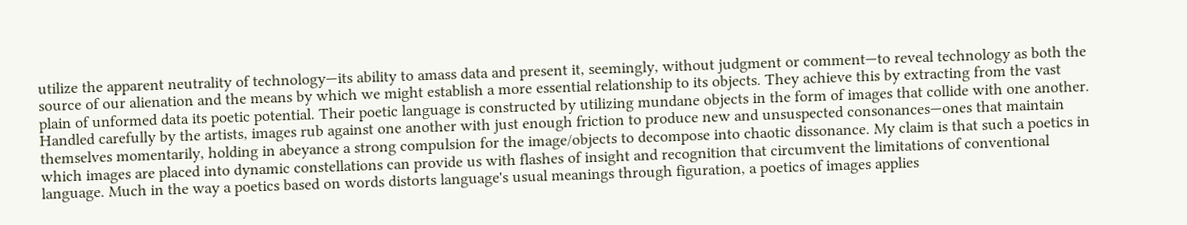utilize the apparent neutrality of technology—its ability to amass data and present it, seemingly, without judgment or comment—to reveal technology as both the source of our alienation and the means by which we might establish a more essential relationship to its objects. They achieve this by extracting from the vast plain of unformed data its poetic potential. Their poetic language is constructed by utilizing mundane objects in the form of images that collide with one another. Handled carefully by the artists, images rub against one another with just enough friction to produce new and unsuspected consonances—ones that maintain themselves momentarily, holding in abeyance a strong compulsion for the image/objects to decompose into chaotic dissonance. My claim is that such a poetics in which images are placed into dynamic constellations can provide us with flashes of insight and recognition that circumvent the limitations of conventional language. Much in the way a poetics based on words distorts language's usual meanings through figuration, a poetics of images applies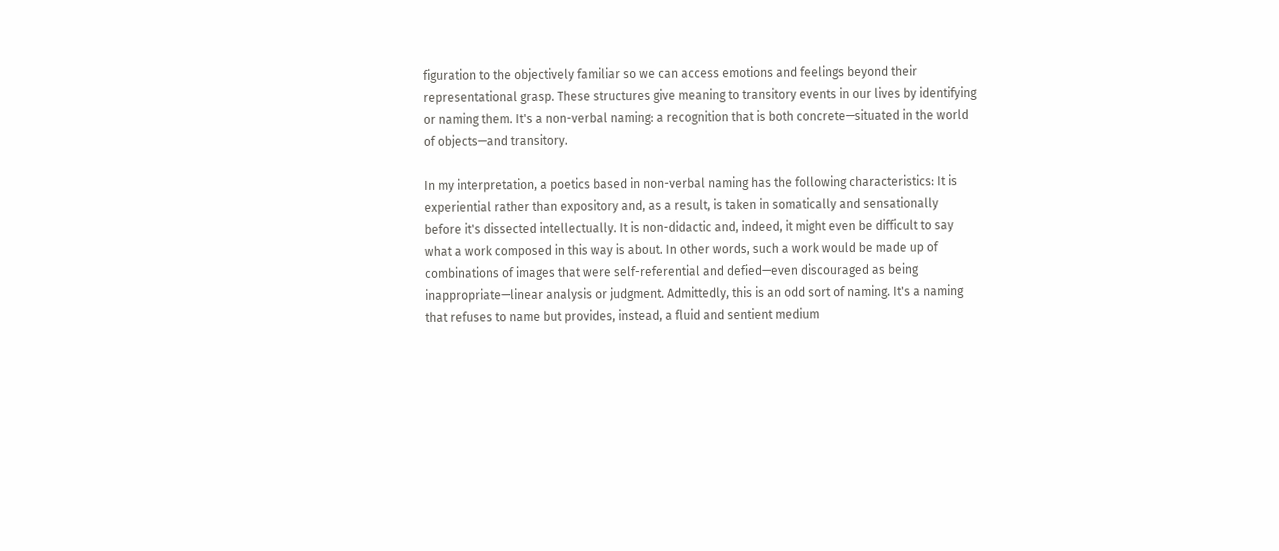figuration to the objectively familiar so we can access emotions and feelings beyond their representational grasp. These structures give meaning to transitory events in our lives by identifying or naming them. It's a non-verbal naming: a recognition that is both concrete—situated in the world of objects—and transitory.

In my interpretation, a poetics based in non-verbal naming has the following characteristics: It is experiential rather than expository and, as a result, is taken in somatically and sensationally before it's dissected intellectually. It is non-didactic and, indeed, it might even be difficult to say what a work composed in this way is about. In other words, such a work would be made up of combinations of images that were self-referential and defied—even discouraged as being inappropriate—linear analysis or judgment. Admittedly, this is an odd sort of naming. It's a naming that refuses to name but provides, instead, a fluid and sentient medium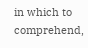in which to comprehend,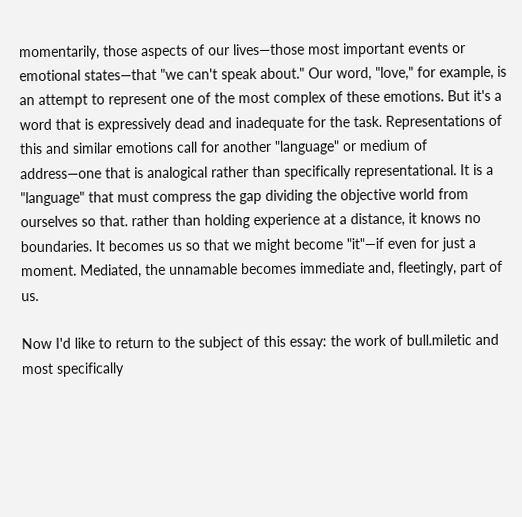momentarily, those aspects of our lives—those most important events or emotional states—that "we can't speak about." Our word, "love," for example, is an attempt to represent one of the most complex of these emotions. But it's a word that is expressively dead and inadequate for the task. Representations of this and similar emotions call for another "language" or medium of address—one that is analogical rather than specifically representational. It is a "language" that must compress the gap dividing the objective world from ourselves so that. rather than holding experience at a distance, it knows no boundaries. It becomes us so that we might become "it"—if even for just a moment. Mediated, the unnamable becomes immediate and, fleetingly, part of us.

Now I'd like to return to the subject of this essay: the work of bull.miletic and most specifically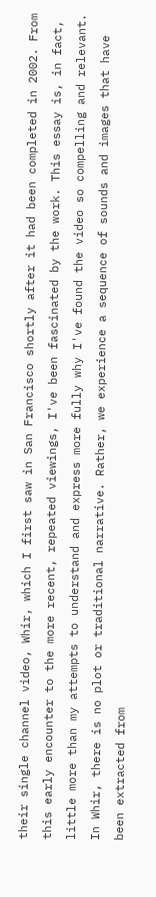their single channel video, Whir, which I first saw in San Francisco shortly after it had been completed in 2002. From this early encounter to the more recent, repeated viewings, I've been fascinated by the work. This essay is, in fact, little more than my attempts to understand and express more fully why I've found the video so compelling and relevant. In Whir, there is no plot or traditional narrative. Rather, we experience a sequence of sounds and images that have been extracted from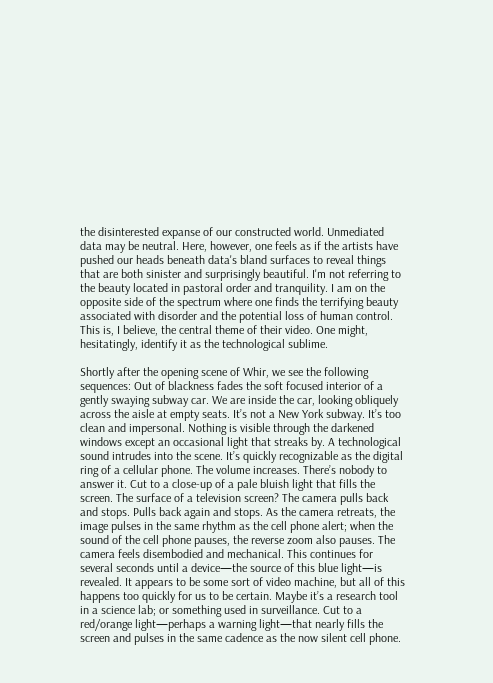the disinterested expanse of our constructed world. Unmediated data may be neutral. Here, however, one feels as if the artists have pushed our heads beneath data's bland surfaces to reveal things that are both sinister and surprisingly beautiful. I'm not referring to the beauty located in pastoral order and tranquility. I am on the opposite side of the spectrum where one finds the terrifying beauty associated with disorder and the potential loss of human control. This is, I believe, the central theme of their video. One might, hesitatingly, identify it as the technological sublime.

Shortly after the opening scene of Whir, we see the following sequences: Out of blackness fades the soft focused interior of a gently swaying subway car. We are inside the car, looking obliquely across the aisle at empty seats. It’s not a New York subway. It’s too clean and impersonal. Nothing is visible through the darkened windows except an occasional light that streaks by. A technological sound intrudes into the scene. It’s quickly recognizable as the digital ring of a cellular phone. The volume increases. There’s nobody to answer it. Cut to a close-up of a pale bluish light that fills the screen. The surface of a television screen? The camera pulls back and stops. Pulls back again and stops. As the camera retreats, the image pulses in the same rhythm as the cell phone alert; when the sound of the cell phone pauses, the reverse zoom also pauses. The camera feels disembodied and mechanical. This continues for several seconds until a device—the source of this blue light—is revealed. It appears to be some sort of video machine, but all of this happens too quickly for us to be certain. Maybe it’s a research tool in a science lab; or something used in surveillance. Cut to a red/orange light—perhaps a warning light—that nearly fills the screen and pulses in the same cadence as the now silent cell phone.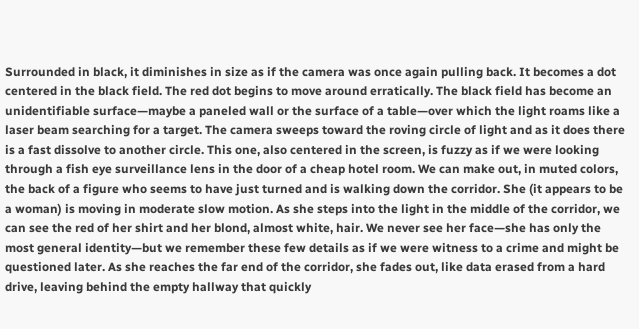Surrounded in black, it diminishes in size as if the camera was once again pulling back. It becomes a dot centered in the black field. The red dot begins to move around erratically. The black field has become an unidentifiable surface—maybe a paneled wall or the surface of a table—over which the light roams like a laser beam searching for a target. The camera sweeps toward the roving circle of light and as it does there is a fast dissolve to another circle. This one, also centered in the screen, is fuzzy as if we were looking through a fish eye surveillance lens in the door of a cheap hotel room. We can make out, in muted colors, the back of a figure who seems to have just turned and is walking down the corridor. She (it appears to be a woman) is moving in moderate slow motion. As she steps into the light in the middle of the corridor, we can see the red of her shirt and her blond, almost white, hair. We never see her face—she has only the most general identity—but we remember these few details as if we were witness to a crime and might be questioned later. As she reaches the far end of the corridor, she fades out, like data erased from a hard drive, leaving behind the empty hallway that quickly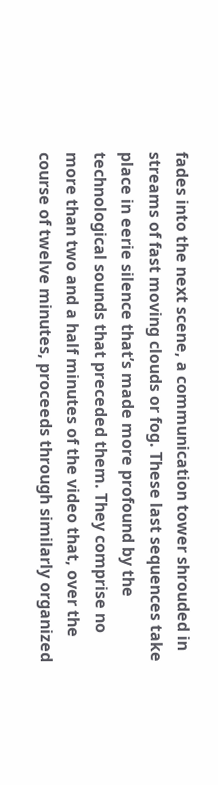fades into the next scene, a communication tower shrouded in streams of fast moving clouds or fog. These last sequences take place in eerie silence that’s made more profound by the technological sounds that preceded them. They comprise no more than two and a half minutes of the video that, over the course of twelve minutes, proceeds through similarly organized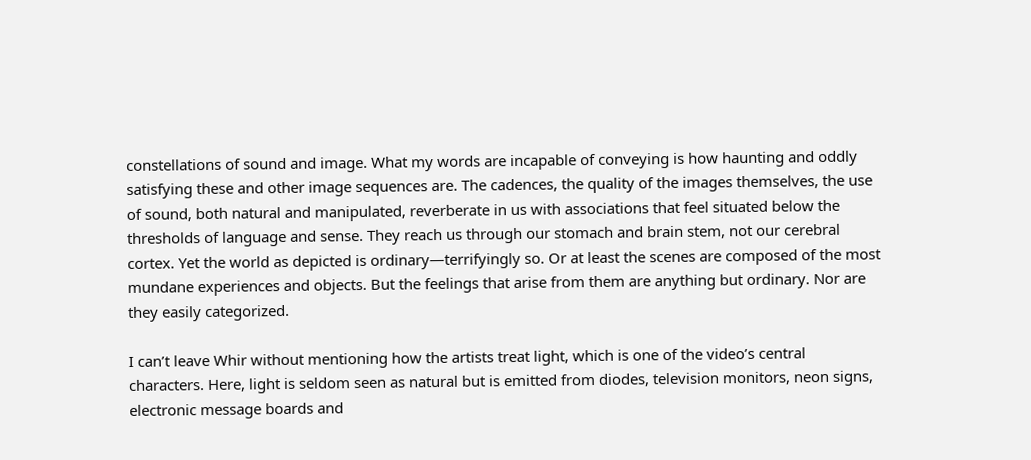constellations of sound and image. What my words are incapable of conveying is how haunting and oddly satisfying these and other image sequences are. The cadences, the quality of the images themselves, the use of sound, both natural and manipulated, reverberate in us with associations that feel situated below the thresholds of language and sense. They reach us through our stomach and brain stem, not our cerebral cortex. Yet the world as depicted is ordinary—terrifyingly so. Or at least the scenes are composed of the most mundane experiences and objects. But the feelings that arise from them are anything but ordinary. Nor are they easily categorized.

I can’t leave Whir without mentioning how the artists treat light, which is one of the video’s central characters. Here, light is seldom seen as natural but is emitted from diodes, television monitors, neon signs, electronic message boards and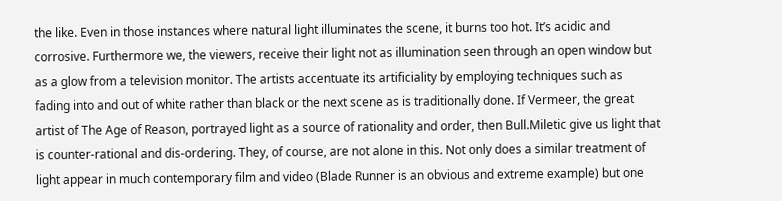the like. Even in those instances where natural light illuminates the scene, it burns too hot. It’s acidic and corrosive. Furthermore we, the viewers, receive their light not as illumination seen through an open window but as a glow from a television monitor. The artists accentuate its artificiality by employing techniques such as fading into and out of white rather than black or the next scene as is traditionally done. If Vermeer, the great artist of The Age of Reason, portrayed light as a source of rationality and order, then Bull.Miletic give us light that is counter-rational and dis-ordering. They, of course, are not alone in this. Not only does a similar treatment of light appear in much contemporary film and video (Blade Runner is an obvious and extreme example) but one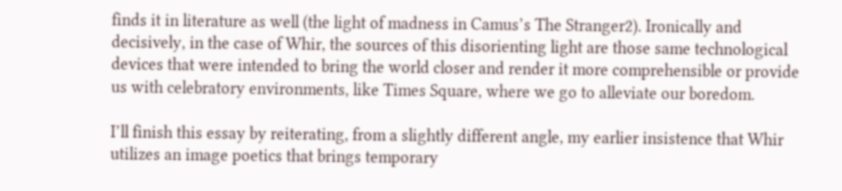finds it in literature as well (the light of madness in Camus’s The Stranger2). Ironically and decisively, in the case of Whir, the sources of this disorienting light are those same technological devices that were intended to bring the world closer and render it more comprehensible or provide us with celebratory environments, like Times Square, where we go to alleviate our boredom.

I’ll finish this essay by reiterating, from a slightly different angle, my earlier insistence that Whir utilizes an image poetics that brings temporary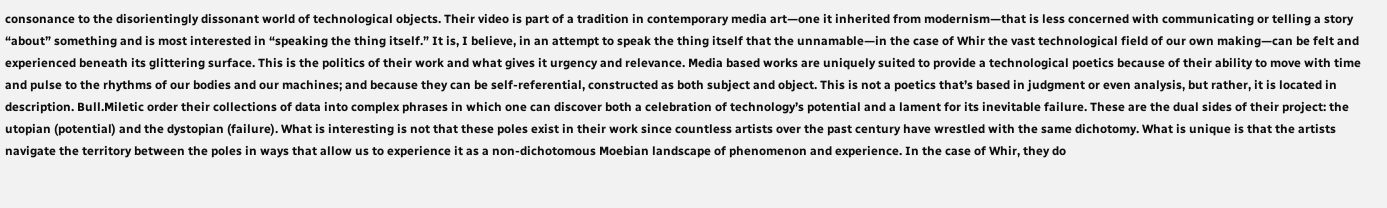consonance to the disorientingly dissonant world of technological objects. Their video is part of a tradition in contemporary media art—one it inherited from modernism—that is less concerned with communicating or telling a story “about” something and is most interested in “speaking the thing itself.” It is, I believe, in an attempt to speak the thing itself that the unnamable—in the case of Whir the vast technological field of our own making—can be felt and experienced beneath its glittering surface. This is the politics of their work and what gives it urgency and relevance. Media based works are uniquely suited to provide a technological poetics because of their ability to move with time and pulse to the rhythms of our bodies and our machines; and because they can be self-referential, constructed as both subject and object. This is not a poetics that’s based in judgment or even analysis, but rather, it is located in description. Bull.Miletic order their collections of data into complex phrases in which one can discover both a celebration of technology’s potential and a lament for its inevitable failure. These are the dual sides of their project: the utopian (potential) and the dystopian (failure). What is interesting is not that these poles exist in their work since countless artists over the past century have wrestled with the same dichotomy. What is unique is that the artists navigate the territory between the poles in ways that allow us to experience it as a non-dichotomous Moebian landscape of phenomenon and experience. In the case of Whir, they do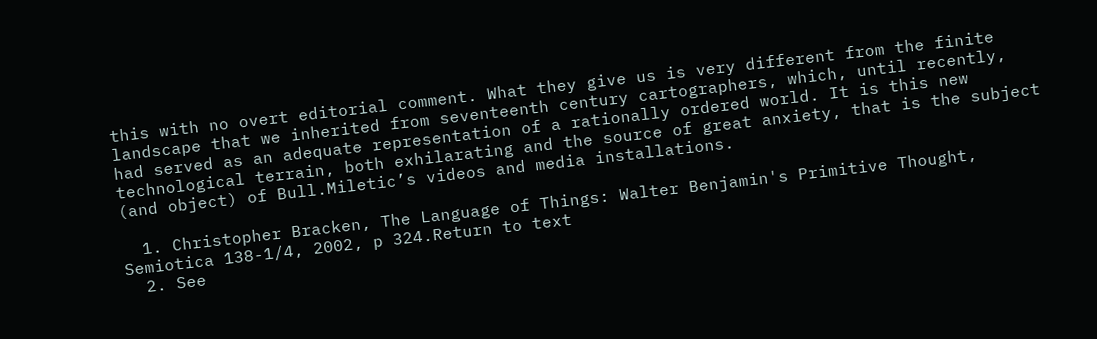this with no overt editorial comment. What they give us is very different from the finite landscape that we inherited from seventeenth century cartographers, which, until recently, had served as an adequate representation of a rationally ordered world. It is this new technological terrain, both exhilarating and the source of great anxiety, that is the subject (and object) of Bull.Miletic’s videos and media installations.

  1. Christopher Bracken, The Language of Things: Walter Benjamin's Primitive Thought, Semiotica 138-1/4, 2002, p 324.Return to text
  2. See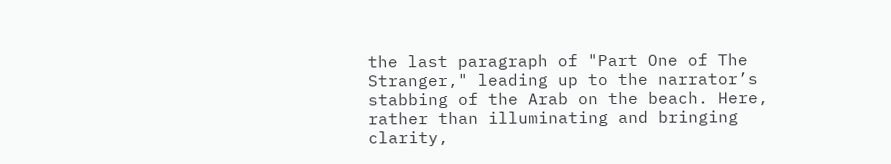the last paragraph of "Part One of The Stranger," leading up to the narrator’s stabbing of the Arab on the beach. Here, rather than illuminating and bringing clarity,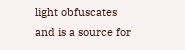light obfuscates and is a source for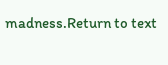madness.Return to text